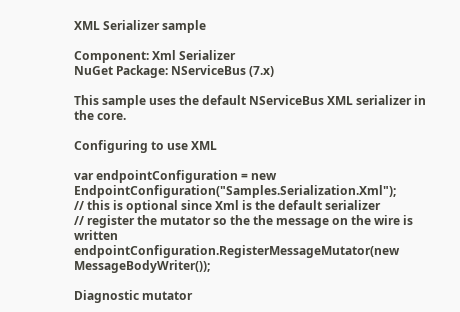XML Serializer sample

Component: Xml Serializer
NuGet Package: NServiceBus (7.x)

This sample uses the default NServiceBus XML serializer in the core.

Configuring to use XML

var endpointConfiguration = new EndpointConfiguration("Samples.Serialization.Xml");
// this is optional since Xml is the default serializer
// register the mutator so the the message on the wire is written
endpointConfiguration.RegisterMessageMutator(new MessageBodyWriter());

Diagnostic mutator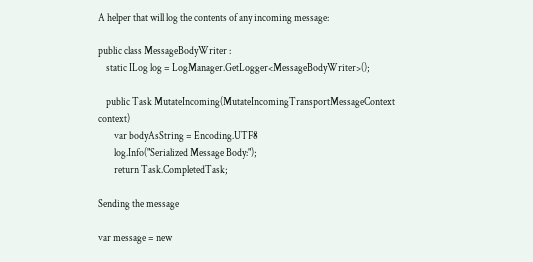A helper that will log the contents of any incoming message:

public class MessageBodyWriter :
    static ILog log = LogManager.GetLogger<MessageBodyWriter>();

    public Task MutateIncoming(MutateIncomingTransportMessageContext context)
        var bodyAsString = Encoding.UTF8
        log.Info("Serialized Message Body:");
        return Task.CompletedTask;

Sending the message

var message = new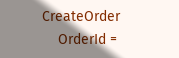CreateOrder
    OrderId =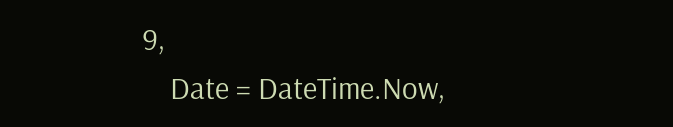9,
    Date = DateTime.Now,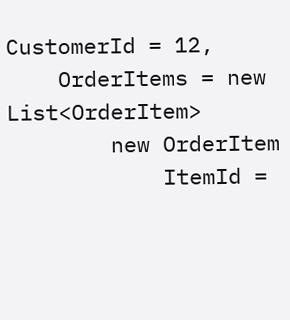CustomerId = 12,
    OrderItems = new List<OrderItem>
        new OrderItem
            ItemId =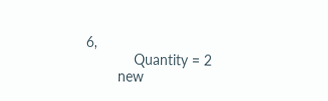6,
            Quantity = 2
        new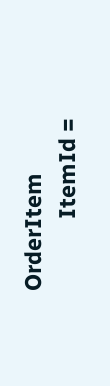OrderItem
            ItemId =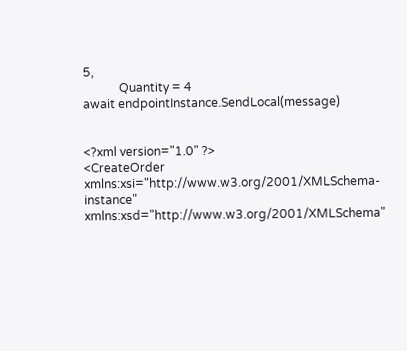5,
            Quantity = 4
await endpointInstance.SendLocal(message)


<?xml version="1.0" ?>
<CreateOrder xmlns:xsi="http://www.w3.org/2001/XMLSchema-instance" xmlns:xsd="http://www.w3.org/2001/XMLSchema"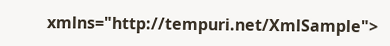xmlns="http://tempuri.net/XmlSample">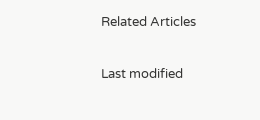Related Articles

Last modified